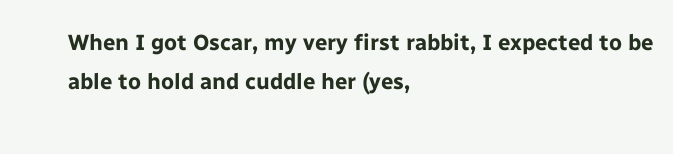When I got Oscar, my very first rabbit, I expected to be able to hold and cuddle her (yes,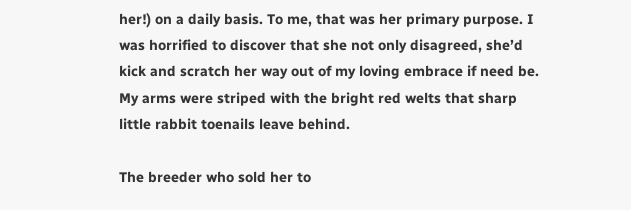her!) on a daily basis. To me, that was her primary purpose. I was horrified to discover that she not only disagreed, she’d kick and scratch her way out of my loving embrace if need be. My arms were striped with the bright red welts that sharp little rabbit toenails leave behind.

The breeder who sold her to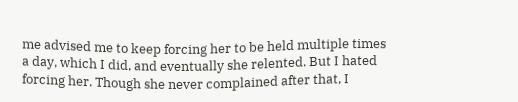me advised me to keep forcing her to be held multiple times a day, which I did, and eventually she relented. But I hated forcing her. Though she never complained after that, I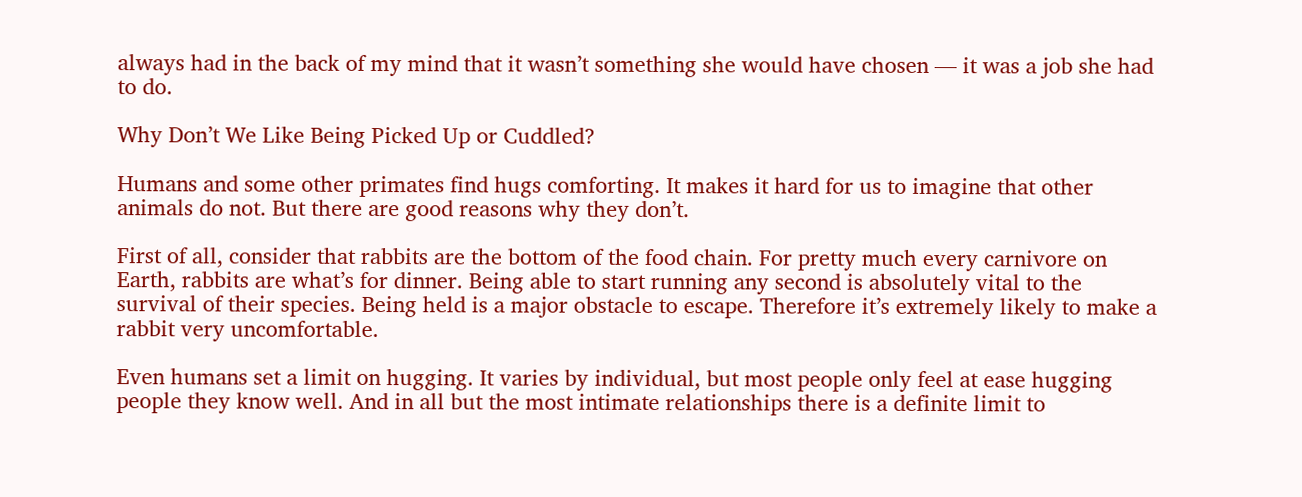always had in the back of my mind that it wasn’t something she would have chosen — it was a job she had to do.

Why Don’t We Like Being Picked Up or Cuddled?

Humans and some other primates find hugs comforting. It makes it hard for us to imagine that other animals do not. But there are good reasons why they don’t.

First of all, consider that rabbits are the bottom of the food chain. For pretty much every carnivore on Earth, rabbits are what’s for dinner. Being able to start running any second is absolutely vital to the survival of their species. Being held is a major obstacle to escape. Therefore it’s extremely likely to make a rabbit very uncomfortable.

Even humans set a limit on hugging. It varies by individual, but most people only feel at ease hugging people they know well. And in all but the most intimate relationships there is a definite limit to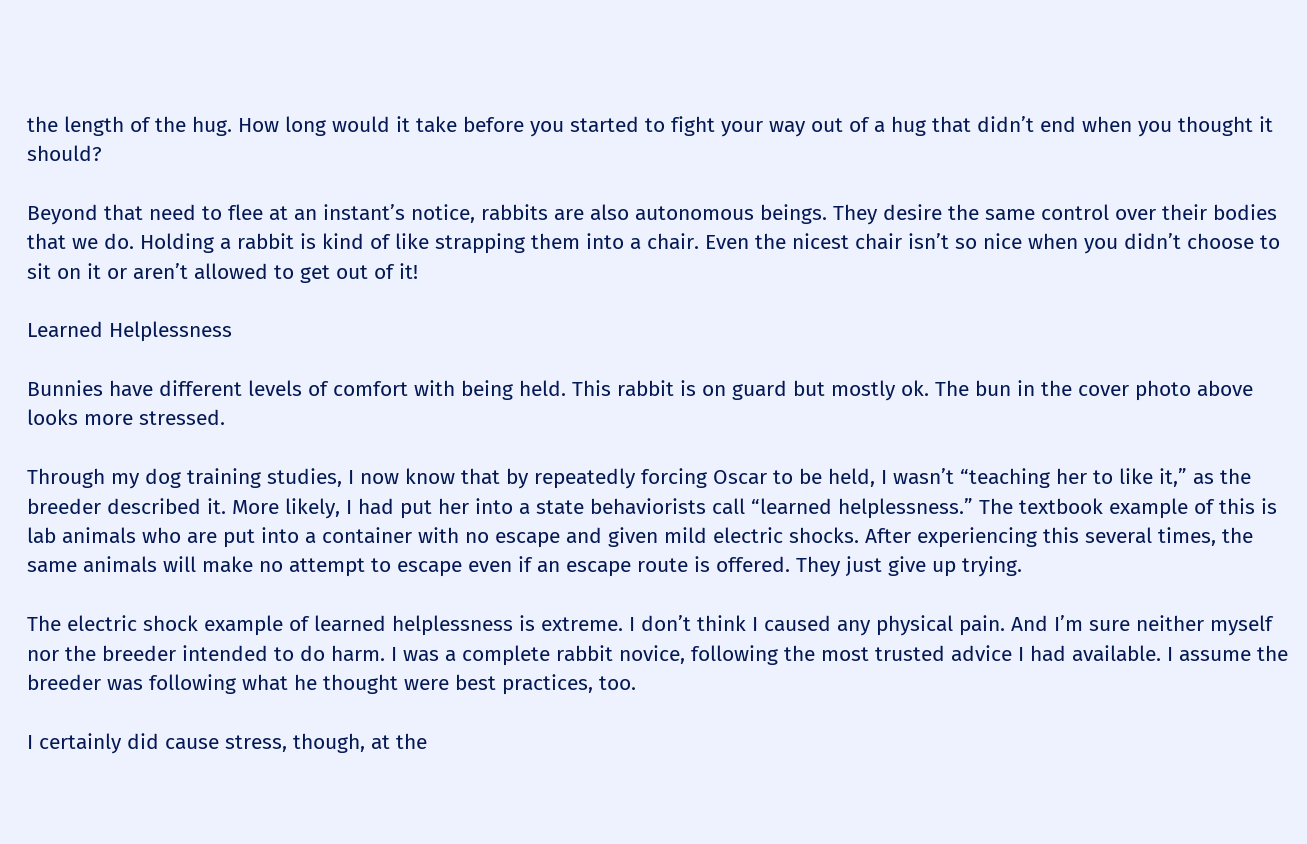the length of the hug. How long would it take before you started to fight your way out of a hug that didn’t end when you thought it should?

Beyond that need to flee at an instant’s notice, rabbits are also autonomous beings. They desire the same control over their bodies that we do. Holding a rabbit is kind of like strapping them into a chair. Even the nicest chair isn’t so nice when you didn’t choose to sit on it or aren’t allowed to get out of it!

Learned Helplessness

Bunnies have different levels of comfort with being held. This rabbit is on guard but mostly ok. The bun in the cover photo above looks more stressed.

Through my dog training studies, I now know that by repeatedly forcing Oscar to be held, I wasn’t “teaching her to like it,” as the breeder described it. More likely, I had put her into a state behaviorists call “learned helplessness.” The textbook example of this is lab animals who are put into a container with no escape and given mild electric shocks. After experiencing this several times, the same animals will make no attempt to escape even if an escape route is offered. They just give up trying.

The electric shock example of learned helplessness is extreme. I don’t think I caused any physical pain. And I’m sure neither myself nor the breeder intended to do harm. I was a complete rabbit novice, following the most trusted advice I had available. I assume the breeder was following what he thought were best practices, too.

I certainly did cause stress, though, at the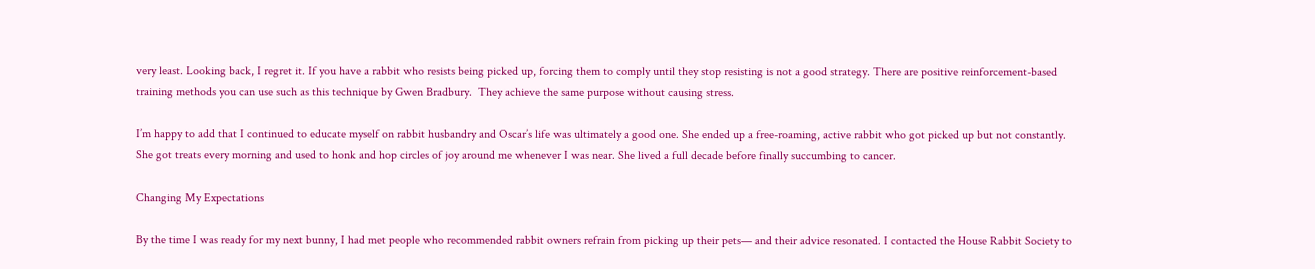very least. Looking back, I regret it. If you have a rabbit who resists being picked up, forcing them to comply until they stop resisting is not a good strategy. There are positive reinforcement-based training methods you can use such as this technique by Gwen Bradbury.  They achieve the same purpose without causing stress.

I’m happy to add that I continued to educate myself on rabbit husbandry and Oscar’s life was ultimately a good one. She ended up a free-roaming, active rabbit who got picked up but not constantly. She got treats every morning and used to honk and hop circles of joy around me whenever I was near. She lived a full decade before finally succumbing to cancer.

Changing My Expectations

By the time I was ready for my next bunny, I had met people who recommended rabbit owners refrain from picking up their pets— and their advice resonated. I contacted the House Rabbit Society to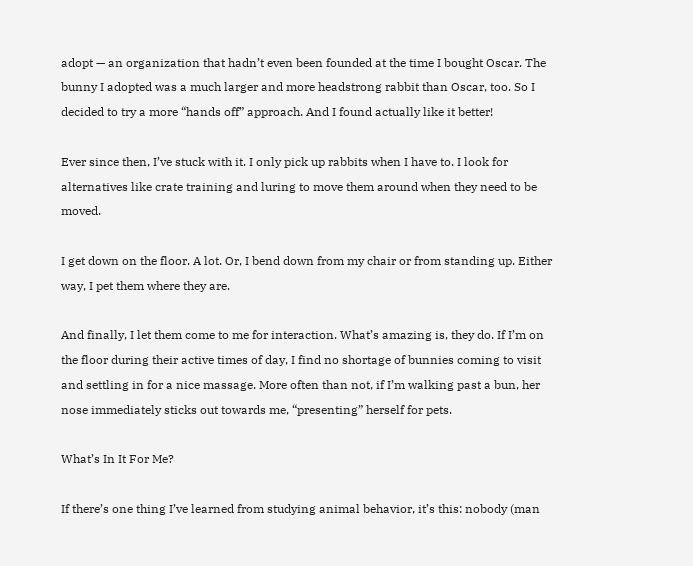adopt — an organization that hadn’t even been founded at the time I bought Oscar. The bunny I adopted was a much larger and more headstrong rabbit than Oscar, too. So I decided to try a more “hands off” approach. And I found actually like it better!

Ever since then, I’ve stuck with it. I only pick up rabbits when I have to. I look for alternatives like crate training and luring to move them around when they need to be moved.

I get down on the floor. A lot. Or, I bend down from my chair or from standing up. Either way, I pet them where they are.

And finally, I let them come to me for interaction. What’s amazing is, they do. If I’m on the floor during their active times of day, I find no shortage of bunnies coming to visit and settling in for a nice massage. More often than not, if I’m walking past a bun, her nose immediately sticks out towards me, “presenting” herself for pets.

What’s In It For Me?

If there’s one thing I’ve learned from studying animal behavior, it’s this: nobody (man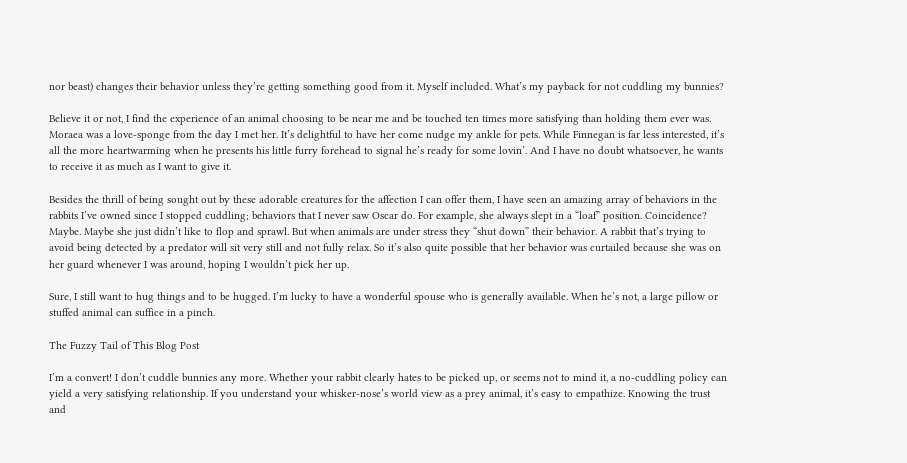nor beast) changes their behavior unless they’re getting something good from it. Myself included. What’s my payback for not cuddling my bunnies?

Believe it or not, I find the experience of an animal choosing to be near me and be touched ten times more satisfying than holding them ever was. Moraea was a love-sponge from the day I met her. It’s delightful to have her come nudge my ankle for pets. While Finnegan is far less interested, it’s all the more heartwarming when he presents his little furry forehead to signal he’s ready for some lovin’. And I have no doubt whatsoever, he wants to receive it as much as I want to give it.

Besides the thrill of being sought out by these adorable creatures for the affection I can offer them, I have seen an amazing array of behaviors in the rabbits I’ve owned since I stopped cuddling; behaviors that I never saw Oscar do. For example, she always slept in a “loaf” position. Coincidence? Maybe. Maybe she just didn’t like to flop and sprawl. But when animals are under stress they “shut down” their behavior. A rabbit that’s trying to avoid being detected by a predator will sit very still and not fully relax. So it’s also quite possible that her behavior was curtailed because she was on her guard whenever I was around, hoping I wouldn’t pick her up.

Sure, I still want to hug things and to be hugged. I’m lucky to have a wonderful spouse who is generally available. When he’s not, a large pillow or stuffed animal can suffice in a pinch.

The Fuzzy Tail of This Blog Post

I’m a convert! I don’t cuddle bunnies any more. Whether your rabbit clearly hates to be picked up, or seems not to mind it, a no-cuddling policy can yield a very satisfying relationship. If you understand your whisker-nose’s world view as a prey animal, it’s easy to empathize. Knowing the trust and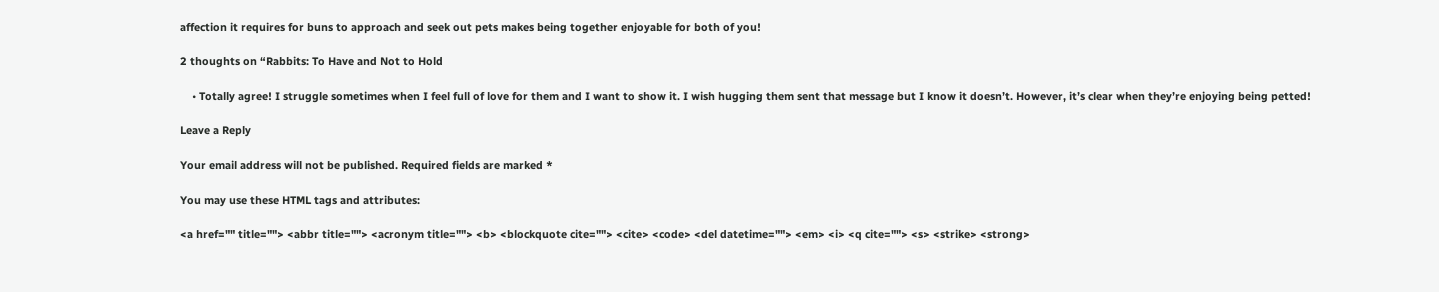affection it requires for buns to approach and seek out pets makes being together enjoyable for both of you!

2 thoughts on “Rabbits: To Have and Not to Hold

    • Totally agree! I struggle sometimes when I feel full of love for them and I want to show it. I wish hugging them sent that message but I know it doesn’t. However, it’s clear when they’re enjoying being petted!

Leave a Reply

Your email address will not be published. Required fields are marked *

You may use these HTML tags and attributes:

<a href="" title=""> <abbr title=""> <acronym title=""> <b> <blockquote cite=""> <cite> <code> <del datetime=""> <em> <i> <q cite=""> <s> <strike> <strong>